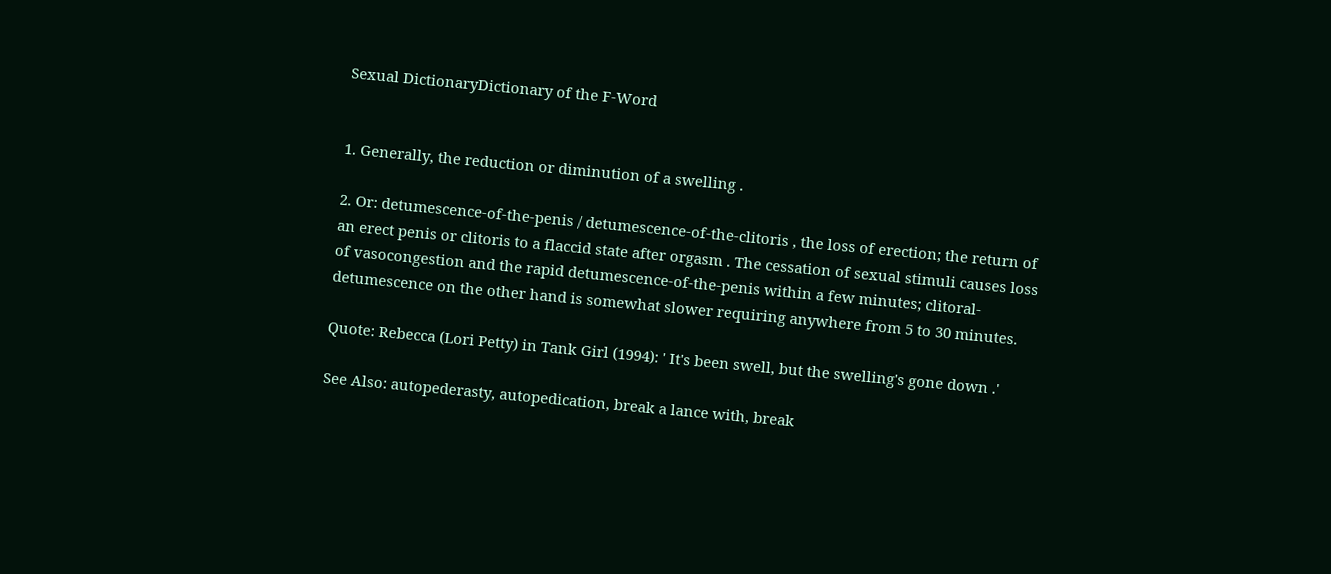Sexual DictionaryDictionary of the F-Word


1. Generally, the reduction or diminution of a swelling .

2. Or: detumescence-of-the-penis / detumescence-of-the-clitoris , the loss of erection; the return of an erect penis or clitoris to a flaccid state after orgasm . The cessation of sexual stimuli causes loss of vasocongestion and the rapid detumescence-of-the-penis within a few minutes; clitoral-detumescence on the other hand is somewhat slower requiring anywhere from 5 to 30 minutes.

Quote: Rebecca (Lori Petty) in Tank Girl (1994): ' It's been swell, but the swelling's gone down .'

See Also: autopederasty, autopedication, break a lance with, break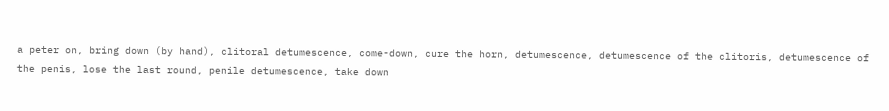a peter on, bring down (by hand), clitoral detumescence, come-down, cure the horn, detumescence, detumescence of the clitoris, detumescence of the penis, lose the last round, penile detumescence, take down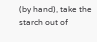(by hand), take the starch out of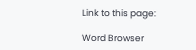Link to this page:

Word Browser